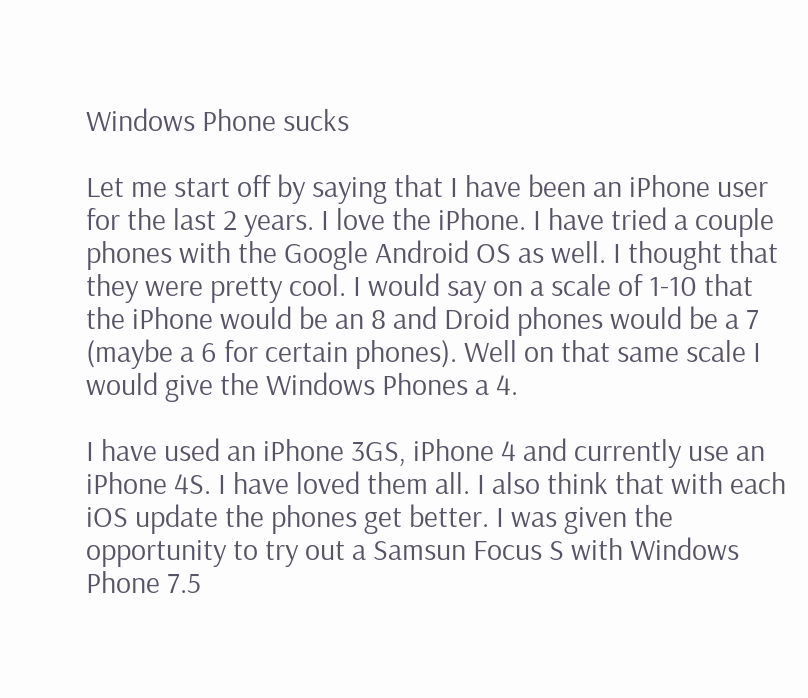Windows Phone sucks

Let me start off by saying that I have been an iPhone user for the last 2 years. I love the iPhone. I have tried a couple phones with the Google Android OS as well. I thought that they were pretty cool. I would say on a scale of 1-10 that the iPhone would be an 8 and Droid phones would be a 7 (maybe a 6 for certain phones). Well on that same scale I would give the Windows Phones a 4.

I have used an iPhone 3GS, iPhone 4 and currently use an iPhone 4S. I have loved them all. I also think that with each iOS update the phones get better. I was given the opportunity to try out a Samsun Focus S with Windows Phone 7.5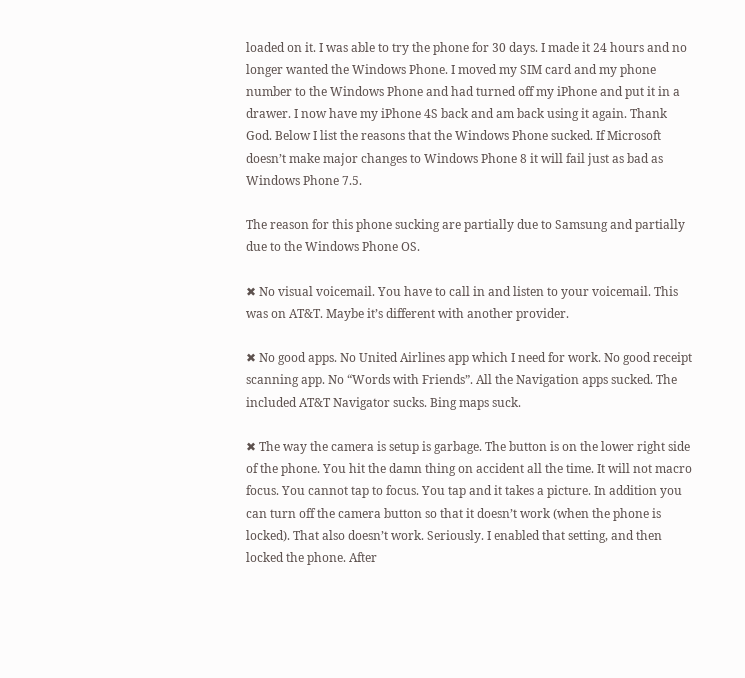loaded on it. I was able to try the phone for 30 days. I made it 24 hours and no longer wanted the Windows Phone. I moved my SIM card and my phone number to the Windows Phone and had turned off my iPhone and put it in a drawer. I now have my iPhone 4S back and am back using it again. Thank God. Below I list the reasons that the Windows Phone sucked. If Microsoft doesn’t make major changes to Windows Phone 8 it will fail just as bad as Windows Phone 7.5.

The reason for this phone sucking are partially due to Samsung and partially due to the Windows Phone OS.

✖ No visual voicemail. You have to call in and listen to your voicemail. This was on AT&T. Maybe it’s different with another provider.

✖ No good apps. No United Airlines app which I need for work. No good receipt scanning app. No “Words with Friends”. All the Navigation apps sucked. The included AT&T Navigator sucks. Bing maps suck.

✖ The way the camera is setup is garbage. The button is on the lower right side of the phone. You hit the damn thing on accident all the time. It will not macro focus. You cannot tap to focus. You tap and it takes a picture. In addition you can turn off the camera button so that it doesn’t work (when the phone is locked). That also doesn’t work. Seriously. I enabled that setting, and then locked the phone. After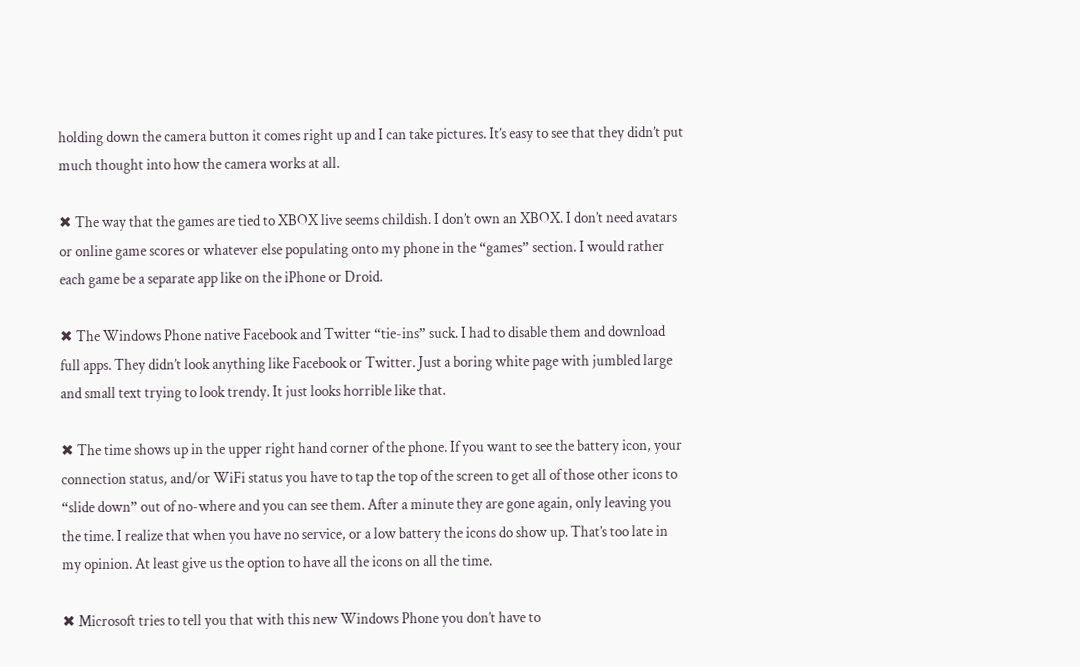holding down the camera button it comes right up and I can take pictures. It’s easy to see that they didn’t put much thought into how the camera works at all.

✖ The way that the games are tied to XBOX live seems childish. I don’t own an XBOX. I don’t need avatars or online game scores or whatever else populating onto my phone in the “games” section. I would rather each game be a separate app like on the iPhone or Droid.

✖ The Windows Phone native Facebook and Twitter “tie-ins” suck. I had to disable them and download full apps. They didn’t look anything like Facebook or Twitter. Just a boring white page with jumbled large and small text trying to look trendy. It just looks horrible like that.

✖ The time shows up in the upper right hand corner of the phone. If you want to see the battery icon, your connection status, and/or WiFi status you have to tap the top of the screen to get all of those other icons to “slide down” out of no-where and you can see them. After a minute they are gone again, only leaving you the time. I realize that when you have no service, or a low battery the icons do show up. That’s too late in my opinion. At least give us the option to have all the icons on all the time.

✖ Microsoft tries to tell you that with this new Windows Phone you don’t have to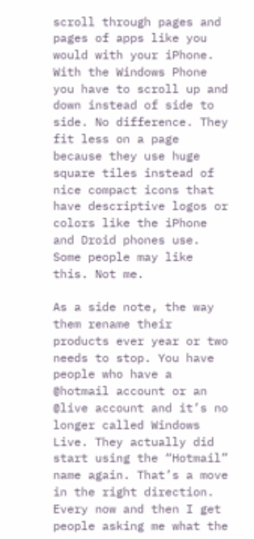scroll through pages and pages of apps like you would with your iPhone. With the Windows Phone you have to scroll up and down instead of side to side. No difference. They fit less on a page because they use huge square tiles instead of nice compact icons that have descriptive logos or colors like the iPhone and Droid phones use. Some people may like this. Not me.

As a side note, the way them rename their products ever year or two needs to stop. You have people who have a @hotmail account or an @live account and it’s no longer called Windows Live. They actually did start using the “Hotmail” name again. That’s a move in the right direction. Every now and then I get people asking me what the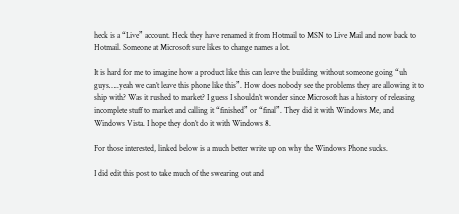heck is a “Live” account. Heck they have renamed it from Hotmail to MSN to Live Mail and now back to Hotmail. Someone at Microsoft sure likes to change names a lot.

It is hard for me to imagine how a product like this can leave the building without someone going “uh guys…..yeah we can’t leave this phone like this”. How does nobody see the problems they are allowing it to ship with? Was it rushed to market? I guess I shouldn’t wonder since Microsoft has a history of releasing incomplete stuff to market and calling it “finished” or “final”. They did it with Windows Me, and Windows Vista. I hope they don’t do it with Windows 8.

For those interested, linked below is a much better write up on why the Windows Phone sucks.

I did edit this post to take much of the swearing out and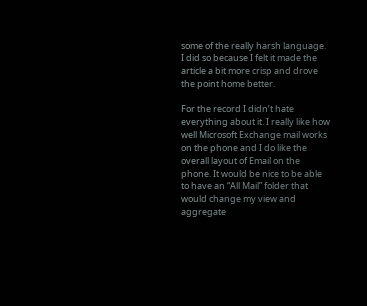some of the really harsh language. I did so because I felt it made the article a bit more crisp and drove the point home better.

For the record I didn’t hate everything about it. I really like how well Microsoft Exchange mail works on the phone and I do like the overall layout of Email on the phone. It would be nice to be able to have an “All Mail” folder that would change my view and aggregate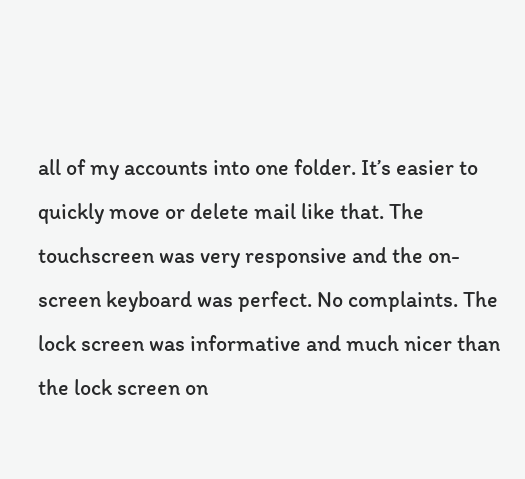all of my accounts into one folder. It’s easier to quickly move or delete mail like that. The touchscreen was very responsive and the on-screen keyboard was perfect. No complaints. The lock screen was informative and much nicer than the lock screen on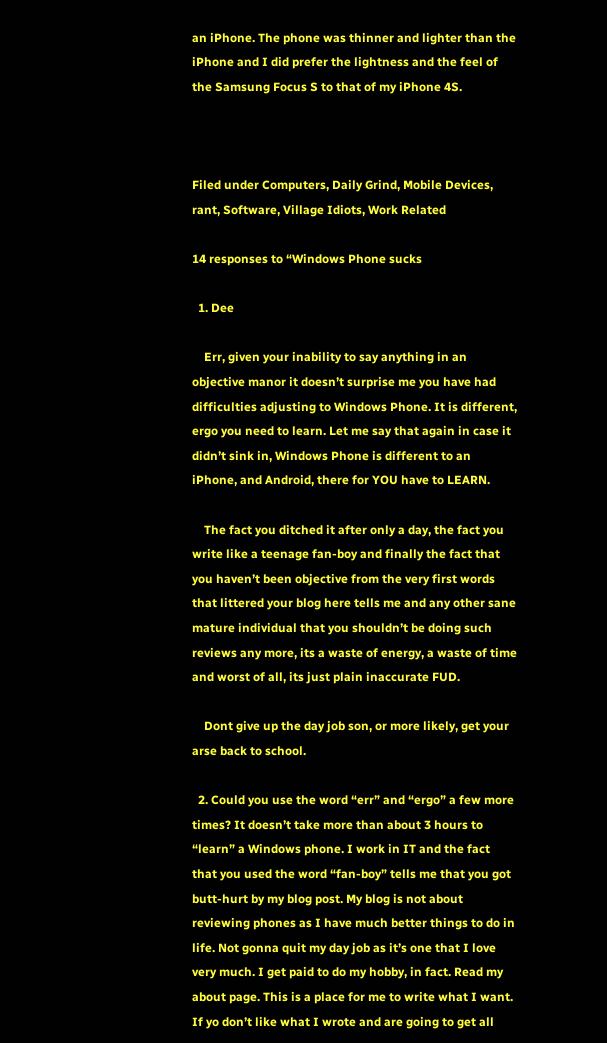an iPhone. The phone was thinner and lighter than the iPhone and I did prefer the lightness and the feel of the Samsung Focus S to that of my iPhone 4S.



Filed under Computers, Daily Grind, Mobile Devices, rant, Software, Village Idiots, Work Related

14 responses to “Windows Phone sucks

  1. Dee

    Err, given your inability to say anything in an objective manor it doesn’t surprise me you have had difficulties adjusting to Windows Phone. It is different, ergo you need to learn. Let me say that again in case it didn’t sink in, Windows Phone is different to an iPhone, and Android, there for YOU have to LEARN.

    The fact you ditched it after only a day, the fact you write like a teenage fan-boy and finally the fact that you haven’t been objective from the very first words that littered your blog here tells me and any other sane mature individual that you shouldn’t be doing such reviews any more, its a waste of energy, a waste of time and worst of all, its just plain inaccurate FUD.

    Dont give up the day job son, or more likely, get your arse back to school.

  2. Could you use the word “err” and “ergo” a few more times? It doesn’t take more than about 3 hours to “learn” a Windows phone. I work in IT and the fact that you used the word “fan-boy” tells me that you got butt-hurt by my blog post. My blog is not about reviewing phones as I have much better things to do in life. Not gonna quit my day job as it’s one that I love very much. I get paid to do my hobby, in fact. Read my about page. This is a place for me to write what I want. If yo don’t like what I wrote and are going to get all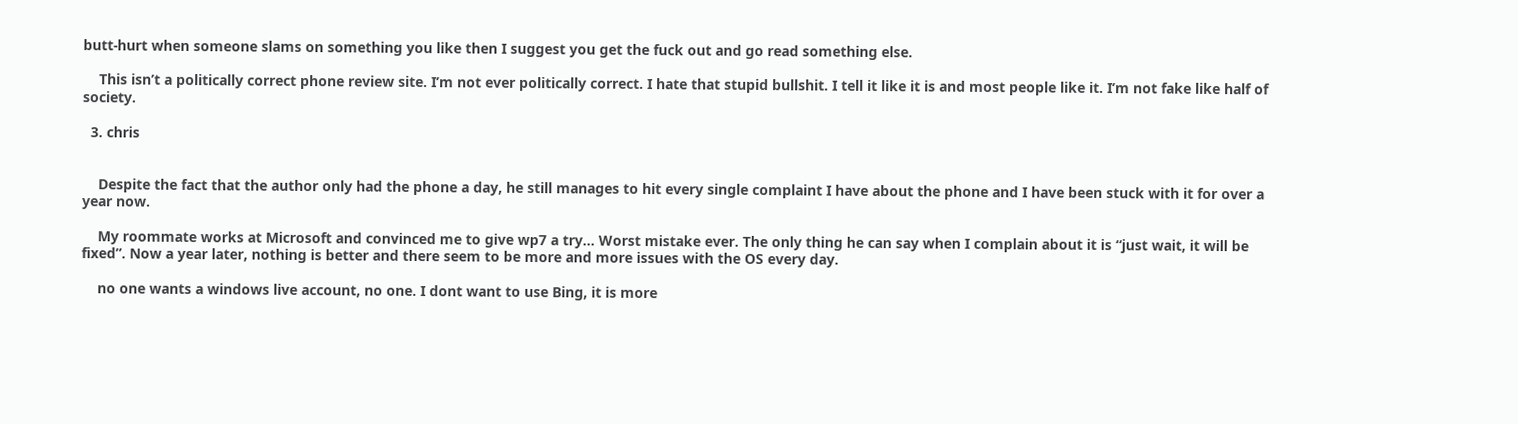butt-hurt when someone slams on something you like then I suggest you get the fuck out and go read something else.

    This isn’t a politically correct phone review site. I’m not ever politically correct. I hate that stupid bullshit. I tell it like it is and most people like it. I’m not fake like half of society.

  3. chris


    Despite the fact that the author only had the phone a day, he still manages to hit every single complaint I have about the phone and I have been stuck with it for over a year now.

    My roommate works at Microsoft and convinced me to give wp7 a try… Worst mistake ever. The only thing he can say when I complain about it is “just wait, it will be fixed”. Now a year later, nothing is better and there seem to be more and more issues with the OS every day.

    no one wants a windows live account, no one. I dont want to use Bing, it is more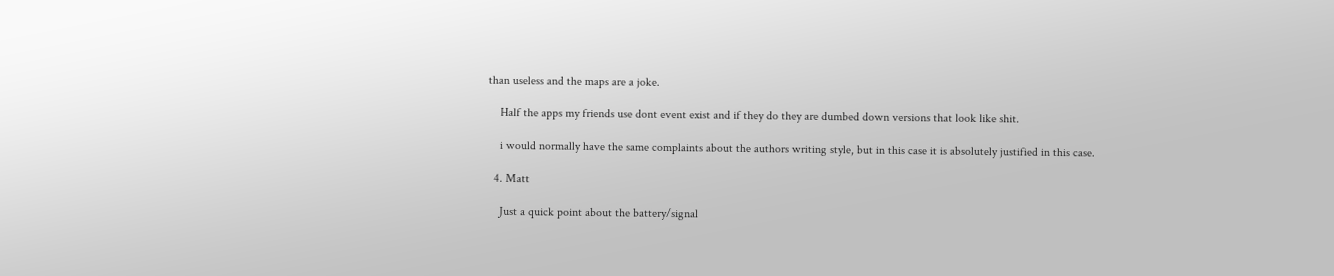than useless and the maps are a joke.

    Half the apps my friends use dont event exist and if they do they are dumbed down versions that look like shit.

    i would normally have the same complaints about the authors writing style, but in this case it is absolutely justified in this case.

  4. Matt

    Just a quick point about the battery/signal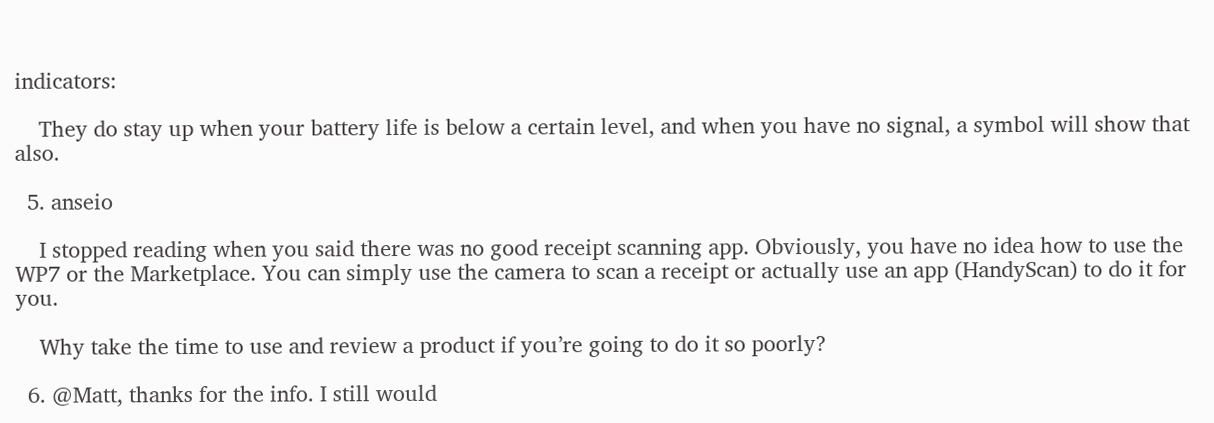indicators:

    They do stay up when your battery life is below a certain level, and when you have no signal, a symbol will show that also.

  5. anseio

    I stopped reading when you said there was no good receipt scanning app. Obviously, you have no idea how to use the WP7 or the Marketplace. You can simply use the camera to scan a receipt or actually use an app (HandyScan) to do it for you.

    Why take the time to use and review a product if you’re going to do it so poorly?

  6. @Matt, thanks for the info. I still would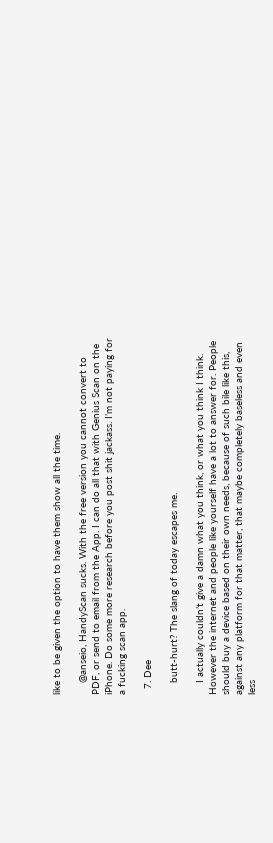like to be given the option to have them show all the time.

    @anseio, HandyScan sucks. With the free version you cannot convert to PDF, or send to email from the App. I can do all that with Genius Scan on the iPhone. Do some more research before you post shit jackass. I’m not paying for a fucking scan app.

  7. Dee

    butt-hurt? The slang of today escapes me.

    I actually couldn’t give a damn what you think, or what you think I think. However the internet and people like yourself have a lot to answer for. People should buy a device based on their own needs, because of such bile like this, against any platform for that matter, that maybe completely baseless and even less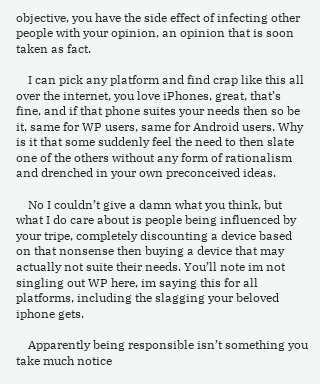objective, you have the side effect of infecting other people with your opinion, an opinion that is soon taken as fact.

    I can pick any platform and find crap like this all over the internet, you love iPhones, great, that’s fine, and if that phone suites your needs then so be it. same for WP users, same for Android users. Why is it that some suddenly feel the need to then slate one of the others without any form of rationalism and drenched in your own preconceived ideas.

    No I couldn’t give a damn what you think, but what I do care about is people being influenced by your tripe, completely discounting a device based on that nonsense then buying a device that may actually not suite their needs. You’ll note im not singling out WP here, im saying this for all platforms, including the slagging your beloved iphone gets.

    Apparently being responsible isn’t something you take much notice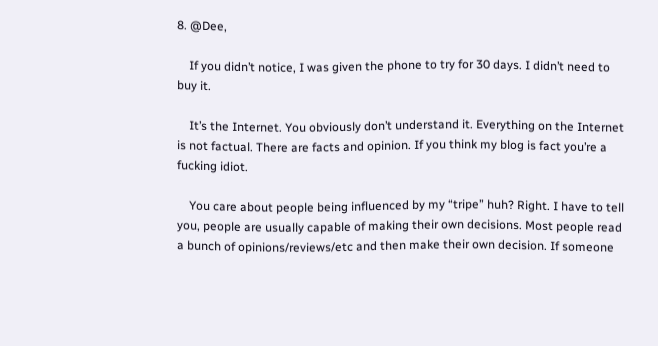8. @Dee,

    If you didn’t notice, I was given the phone to try for 30 days. I didn’t need to buy it.

    It’s the Internet. You obviously don’t understand it. Everything on the Internet is not factual. There are facts and opinion. If you think my blog is fact you’re a fucking idiot.

    You care about people being influenced by my “tripe” huh? Right. I have to tell you, people are usually capable of making their own decisions. Most people read a bunch of opinions/reviews/etc and then make their own decision. If someone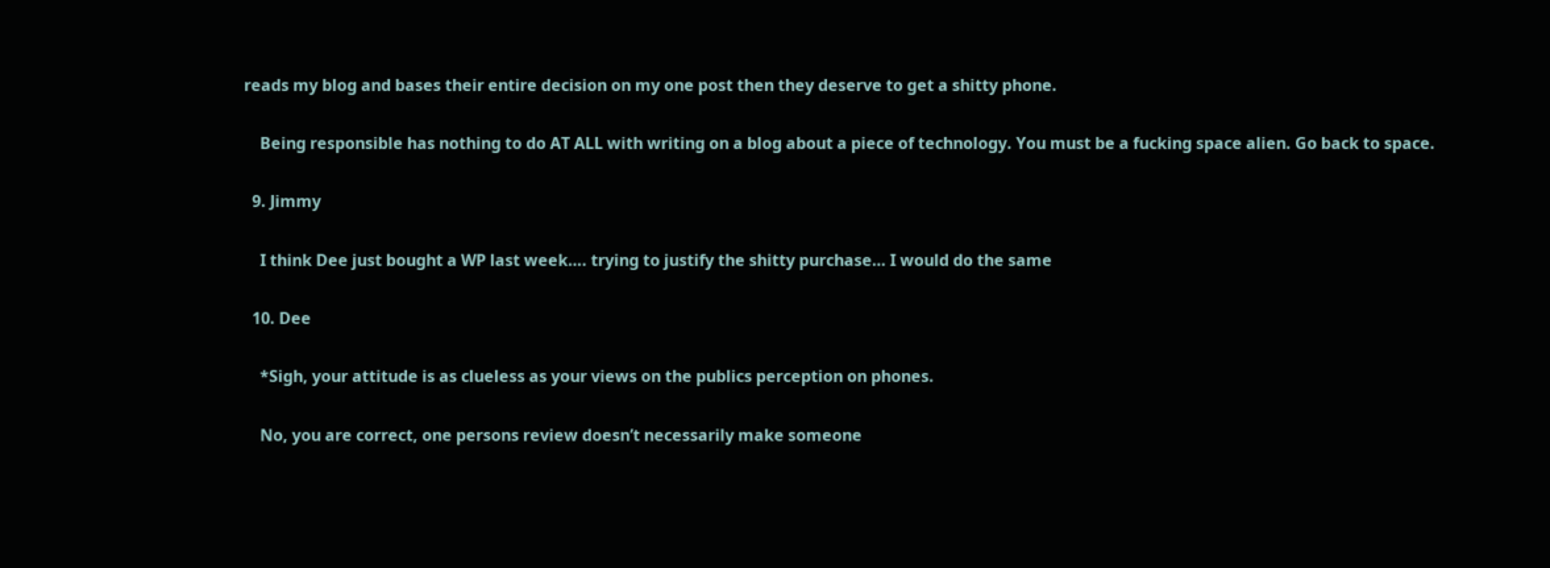reads my blog and bases their entire decision on my one post then they deserve to get a shitty phone.

    Being responsible has nothing to do AT ALL with writing on a blog about a piece of technology. You must be a fucking space alien. Go back to space.

  9. Jimmy

    I think Dee just bought a WP last week…. trying to justify the shitty purchase… I would do the same

  10. Dee

    *Sigh, your attitude is as clueless as your views on the publics perception on phones.

    No, you are correct, one persons review doesn’t necessarily make someone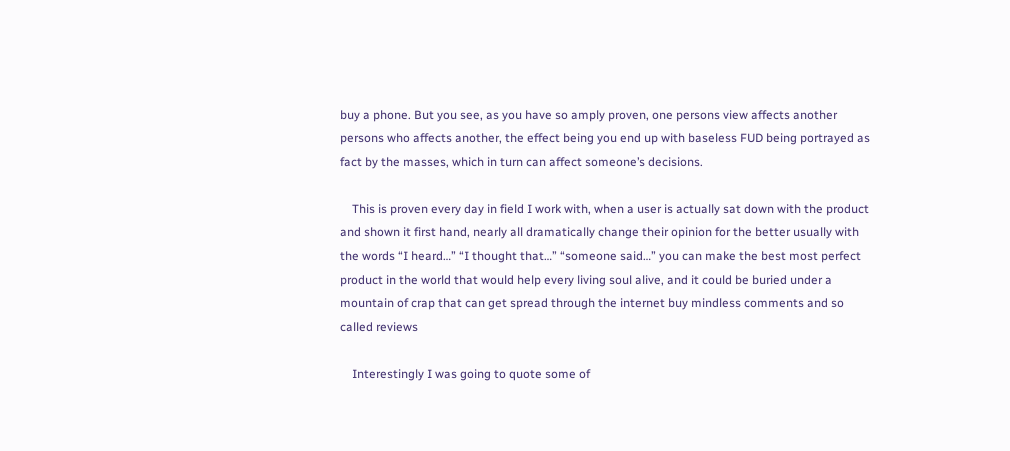buy a phone. But you see, as you have so amply proven, one persons view affects another persons who affects another, the effect being you end up with baseless FUD being portrayed as fact by the masses, which in turn can affect someone’s decisions.

    This is proven every day in field I work with, when a user is actually sat down with the product and shown it first hand, nearly all dramatically change their opinion for the better usually with the words “I heard…” “I thought that…” “someone said…” you can make the best most perfect product in the world that would help every living soul alive, and it could be buried under a mountain of crap that can get spread through the internet buy mindless comments and so called reviews

    Interestingly I was going to quote some of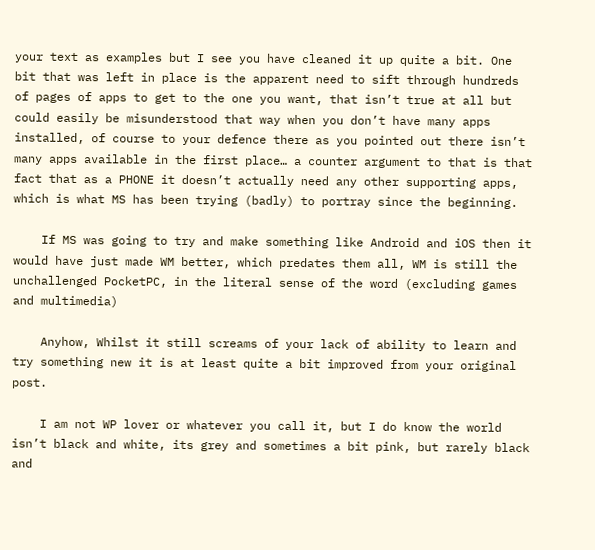your text as examples but I see you have cleaned it up quite a bit. One bit that was left in place is the apparent need to sift through hundreds of pages of apps to get to the one you want, that isn’t true at all but could easily be misunderstood that way when you don’t have many apps installed, of course to your defence there as you pointed out there isn’t many apps available in the first place… a counter argument to that is that fact that as a PHONE it doesn’t actually need any other supporting apps, which is what MS has been trying (badly) to portray since the beginning.

    If MS was going to try and make something like Android and iOS then it would have just made WM better, which predates them all, WM is still the unchallenged PocketPC, in the literal sense of the word (excluding games and multimedia)

    Anyhow, Whilst it still screams of your lack of ability to learn and try something new it is at least quite a bit improved from your original post.

    I am not WP lover or whatever you call it, but I do know the world isn’t black and white, its grey and sometimes a bit pink, but rarely black and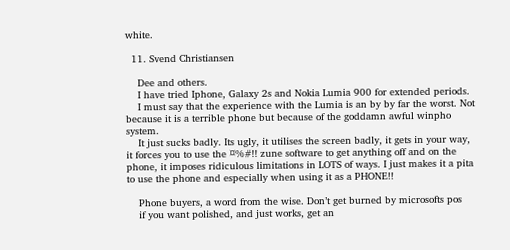white.

  11. Svend Christiansen

    Dee and others.
    I have tried Iphone, Galaxy 2s and Nokia Lumia 900 for extended periods.
    I must say that the experience with the Lumia is an by by far the worst. Not because it is a terrible phone but because of the goddamn awful winpho system.
    It just sucks badly. Its ugly, it utilises the screen badly, it gets in your way, it forces you to use the ¤%#!! zune software to get anything off and on the phone, it imposes ridiculous limitations in LOTS of ways. I just makes it a pita to use the phone and especially when using it as a PHONE!!

    Phone buyers, a word from the wise. Don’t get burned by microsofts pos
    if you want polished, and just works, get an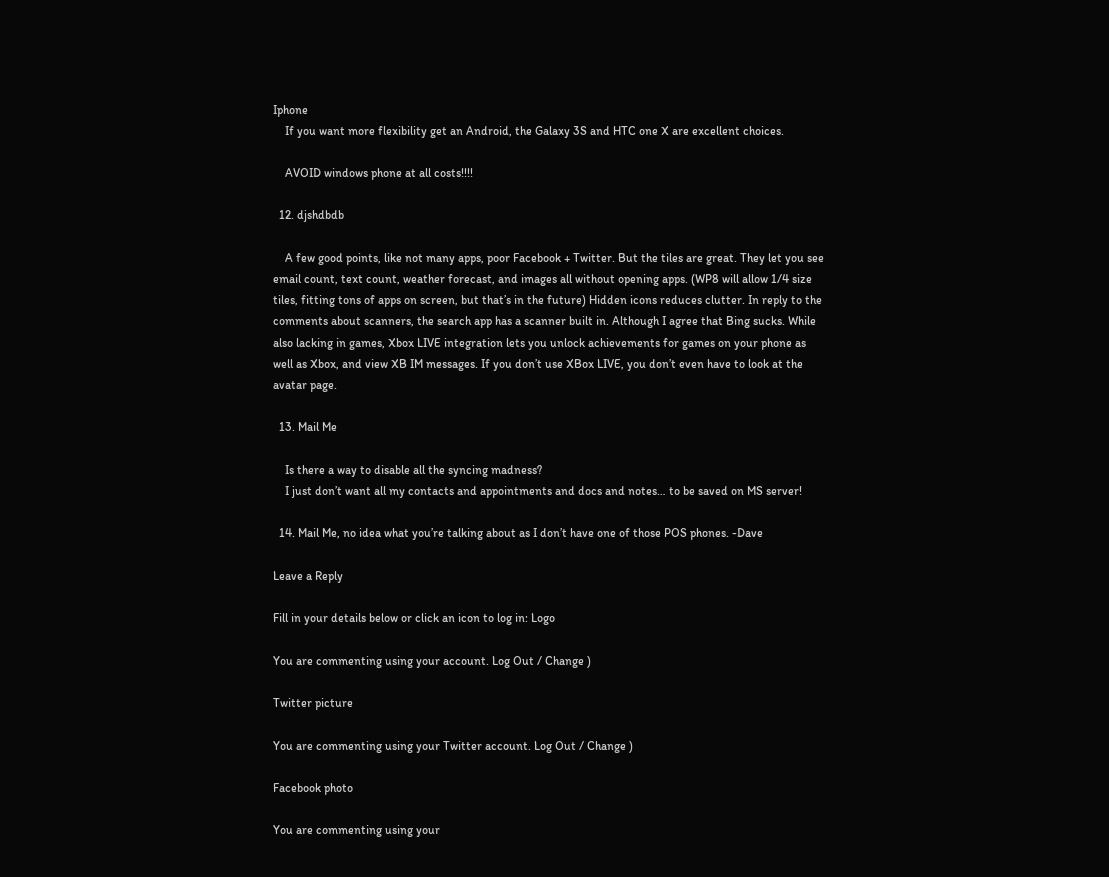Iphone
    If you want more flexibility get an Android, the Galaxy 3S and HTC one X are excellent choices.

    AVOID windows phone at all costs!!!!

  12. djshdbdb

    A few good points, like not many apps, poor Facebook + Twitter. But the tiles are great. They let you see email count, text count, weather forecast, and images all without opening apps. (WP8 will allow 1/4 size tiles, fitting tons of apps on screen, but that’s in the future) Hidden icons reduces clutter. In reply to the comments about scanners, the search app has a scanner built in. Although I agree that Bing sucks. While also lacking in games, Xbox LIVE integration lets you unlock achievements for games on your phone as well as Xbox, and view XB IM messages. If you don’t use XBox LIVE, you don’t even have to look at the avatar page.

  13. Mail Me

    Is there a way to disable all the syncing madness?
    I just don’t want all my contacts and appointments and docs and notes… to be saved on MS server!

  14. Mail Me, no idea what you’re talking about as I don’t have one of those POS phones. -Dave

Leave a Reply

Fill in your details below or click an icon to log in: Logo

You are commenting using your account. Log Out / Change )

Twitter picture

You are commenting using your Twitter account. Log Out / Change )

Facebook photo

You are commenting using your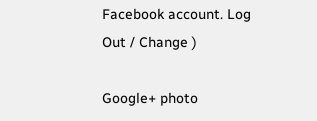Facebook account. Log Out / Change )

Google+ photo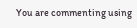You are commenting using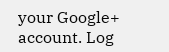your Google+ account. Log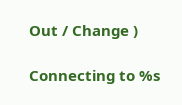Out / Change )

Connecting to %s